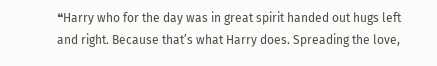❝Harry who for the day was in great spirit handed out hugs left and right. Because that’s what Harry does. Spreading the love,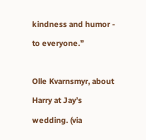kindness and humor - to everyone.❞

Olle Kvarnsmyr, about Harry at Jay’s wedding. (via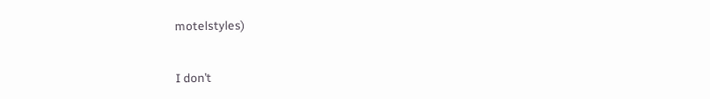motelstyles)


I don’t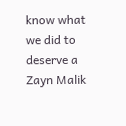know what we did to deserve a Zayn Malik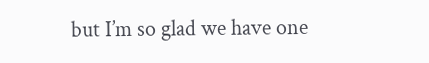but I’m so glad we have one